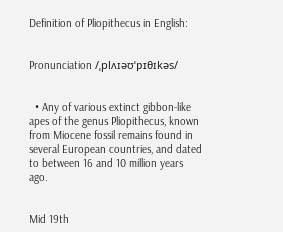Definition of Pliopithecus in English:


Pronunciation /ˌplʌɪəʊˈpɪθɪkəs/


  • Any of various extinct gibbon-like apes of the genus Pliopithecus, known from Miocene fossil remains found in several European countries, and dated to between 16 and 10 million years ago.


Mid 19th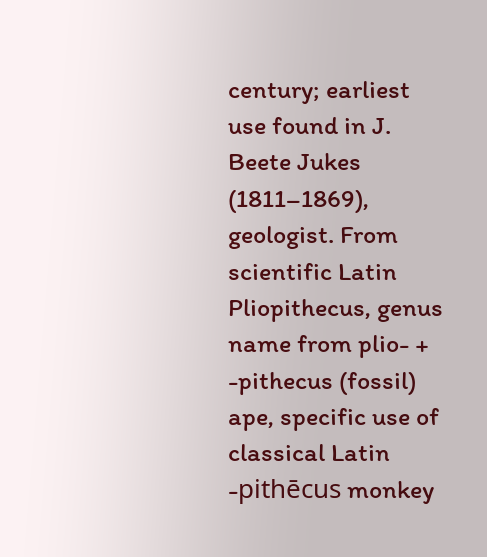century; earliest use found in J. Beete Jukes (1811–1869), geologist. From scientific Latin Pliopithecus, genus name from plio- + -pithecus (fossil) ape, specific use of classical Latin -pithēcus monkey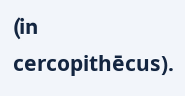(in cercopithēcus).